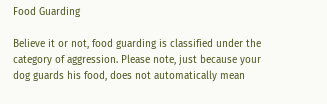Food Guarding

Believe it or not, food guarding is classified under the category of aggression. Please note, just because your dog guards his food, does not automatically mean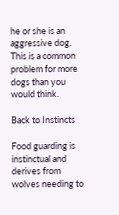he or she is an aggressive dog. This is a common problem for more dogs than you would think.

Back to Instincts

Food guarding is instinctual and derives from wolves needing to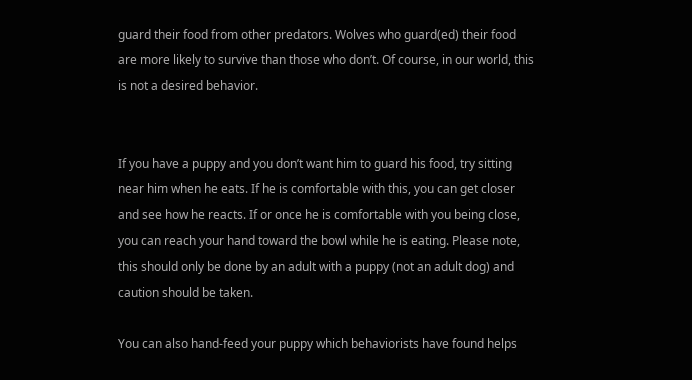guard their food from other predators. Wolves who guard(ed) their food are more likely to survive than those who don’t. Of course, in our world, this is not a desired behavior.


If you have a puppy and you don’t want him to guard his food, try sitting near him when he eats. If he is comfortable with this, you can get closer and see how he reacts. If or once he is comfortable with you being close, you can reach your hand toward the bowl while he is eating. Please note, this should only be done by an adult with a puppy (not an adult dog) and caution should be taken.

You can also hand-feed your puppy which behaviorists have found helps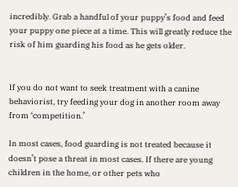incredibly. Grab a handful of your puppy’s food and feed your puppy one piece at a time. This will greatly reduce the risk of him guarding his food as he gets older.


If you do not want to seek treatment with a canine behaviorist, try feeding your dog in another room away from ‘competition.’

In most cases, food guarding is not treated because it doesn’t pose a threat in most cases. If there are young children in the home, or other pets who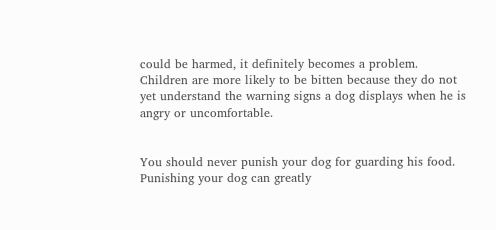could be harmed, it definitely becomes a problem. Children are more likely to be bitten because they do not yet understand the warning signs a dog displays when he is angry or uncomfortable.


You should never punish your dog for guarding his food. Punishing your dog can greatly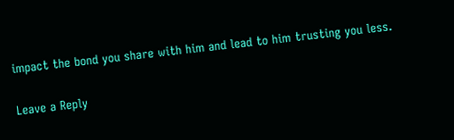impact the bond you share with him and lead to him trusting you less.

Leave a Reply